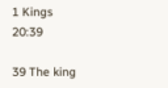1 Kings 20:39

39 The king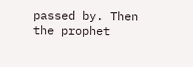passed by. Then the prophet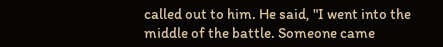called out to him. He said, "I went into the middle of the battle. Someone came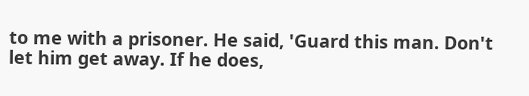to me with a prisoner. He said, 'Guard this man. Don't let him get away. If he does,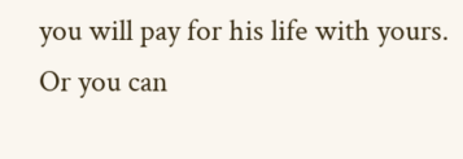you will pay for his life with yours. Or you can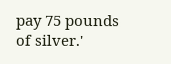pay 75 pounds of silver.'